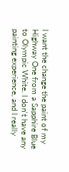I want the change the paint of my Highway One from a Sapphire Blue to Olympic White. I don't have any painting experience, and I really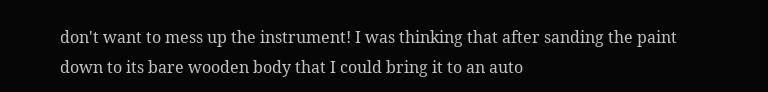don't want to mess up the instrument! I was thinking that after sanding the paint down to its bare wooden body that I could bring it to an auto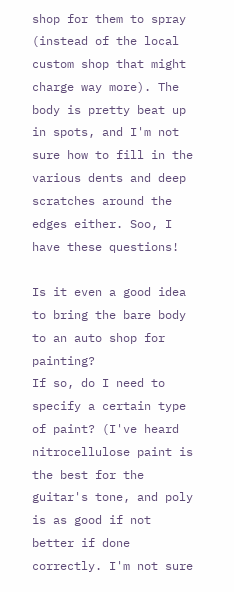shop for them to spray (instead of the local custom shop that might charge way more). The body is pretty beat up in spots, and I'm not sure how to fill in the various dents and deep scratches around the edges either. Soo, I have these questions!

Is it even a good idea to bring the bare body to an auto shop for painting?
If so, do I need to specify a certain type of paint? (I've heard nitrocellulose paint is the best for the guitar's tone, and poly is as good if not better if done correctly. I'm not sure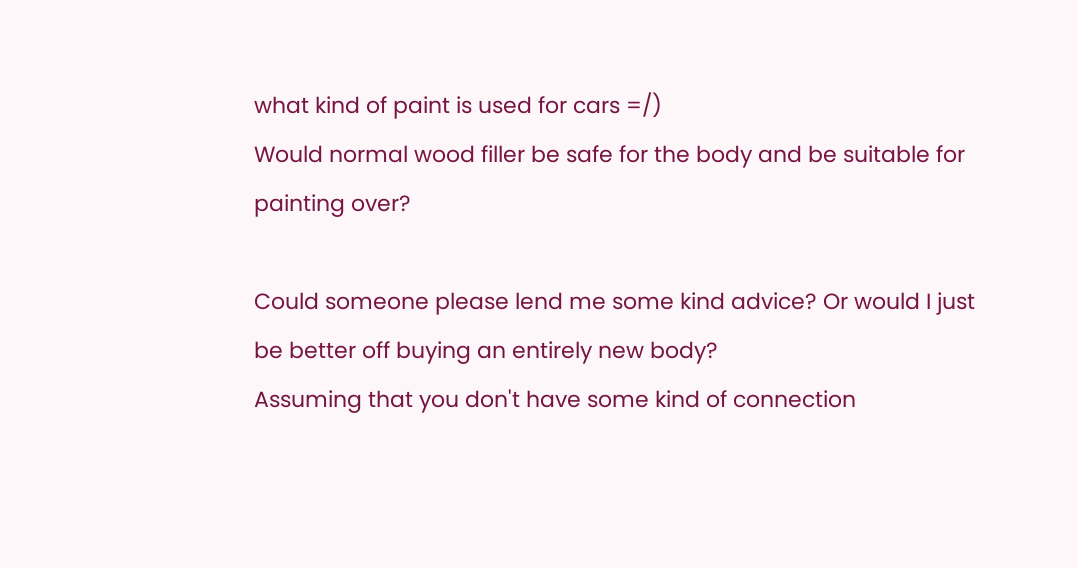what kind of paint is used for cars =/)
Would normal wood filler be safe for the body and be suitable for painting over?

Could someone please lend me some kind advice? Or would I just be better off buying an entirely new body?
Assuming that you don't have some kind of connection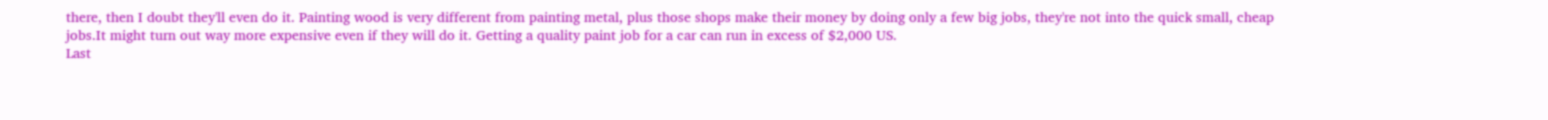there, then I doubt they'll even do it. Painting wood is very different from painting metal, plus those shops make their money by doing only a few big jobs, they're not into the quick small, cheap jobs.It might turn out way more expensive even if they will do it. Getting a quality paint job for a car can run in excess of $2,000 US.
Last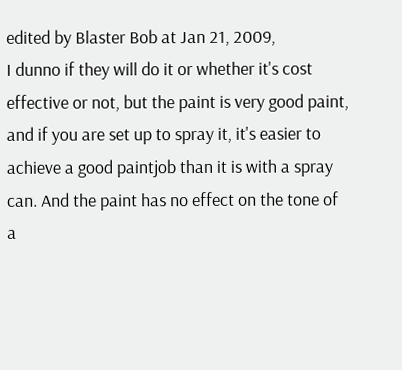edited by Blaster Bob at Jan 21, 2009,
I dunno if they will do it or whether it's cost effective or not, but the paint is very good paint, and if you are set up to spray it, it's easier to achieve a good paintjob than it is with a spray can. And the paint has no effect on the tone of a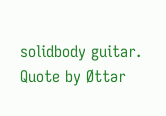solidbody guitar.
Quote by Øttər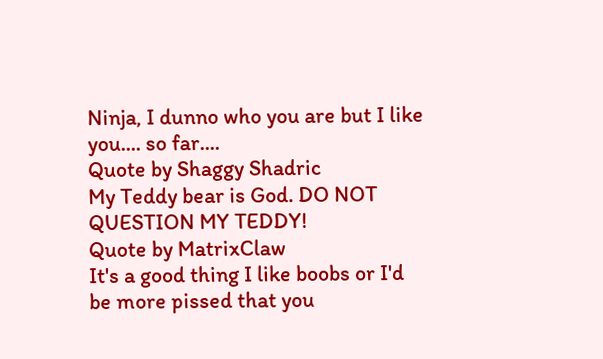Ninja, I dunno who you are but I like you.... so far....
Quote by Shaggy Shadric
My Teddy bear is God. DO NOT QUESTION MY TEDDY!
Quote by MatrixClaw
It's a good thing I like boobs or I'd be more pissed that you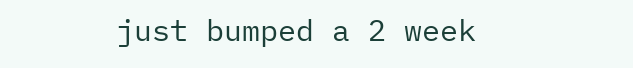just bumped a 2 week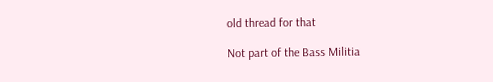old thread for that

Not part of the Bass Militia